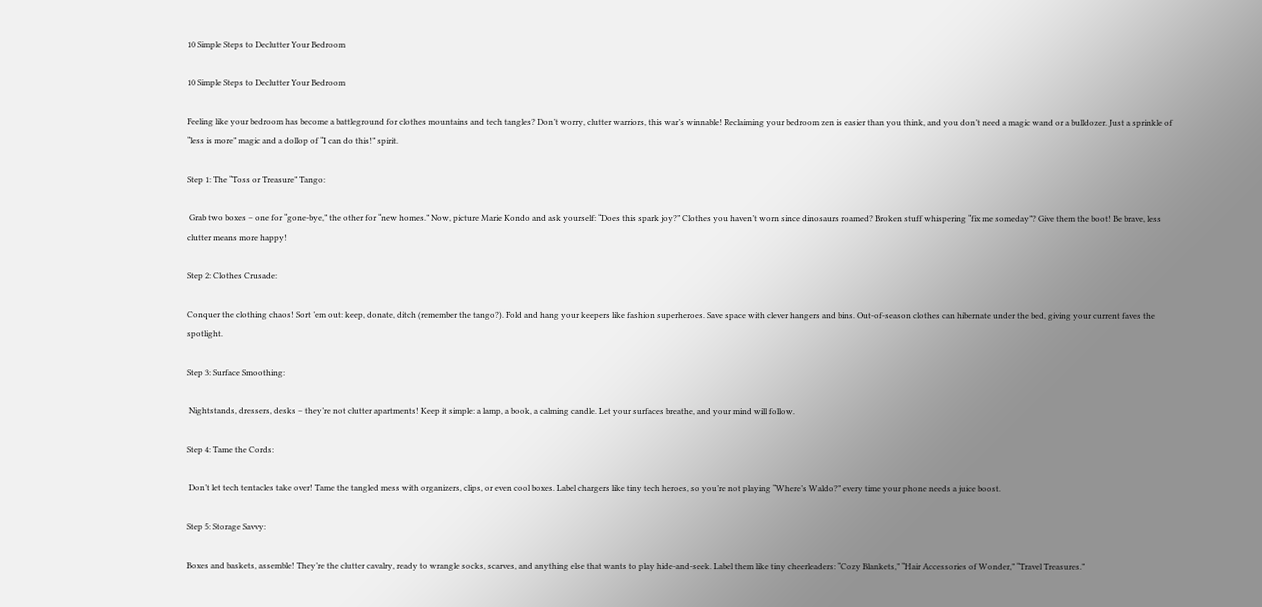10 Simple Steps to Declutter Your Bedroom

10 Simple Steps to Declutter Your Bedroom

Feeling like your bedroom has become a battleground for clothes mountains and tech tangles? Don’t worry, clutter warriors, this war’s winnable! Reclaiming your bedroom zen is easier than you think, and you don’t need a magic wand or a bulldozer. Just a sprinkle of “less is more” magic and a dollop of “I can do this!” spirit.

Step 1: The “Toss or Treasure” Tango:

 Grab two boxes – one for “gone-bye,” the other for “new homes.” Now, picture Marie Kondo and ask yourself: “Does this spark joy?” Clothes you haven’t worn since dinosaurs roamed? Broken stuff whispering “fix me someday”? Give them the boot! Be brave, less clutter means more happy!

Step 2: Clothes Crusade:

Conquer the clothing chaos! Sort ’em out: keep, donate, ditch (remember the tango?). Fold and hang your keepers like fashion superheroes. Save space with clever hangers and bins. Out-of-season clothes can hibernate under the bed, giving your current faves the spotlight.

Step 3: Surface Smoothing:

 Nightstands, dressers, desks – they’re not clutter apartments! Keep it simple: a lamp, a book, a calming candle. Let your surfaces breathe, and your mind will follow.

Step 4: Tame the Cords:

 Don’t let tech tentacles take over! Tame the tangled mess with organizers, clips, or even cool boxes. Label chargers like tiny tech heroes, so you’re not playing “Where’s Waldo?” every time your phone needs a juice boost.

Step 5: Storage Savvy:

Boxes and baskets, assemble! They’re the clutter cavalry, ready to wrangle socks, scarves, and anything else that wants to play hide-and-seek. Label them like tiny cheerleaders: “Cozy Blankets,” “Hair Accessories of Wonder,” “Travel Treasures.”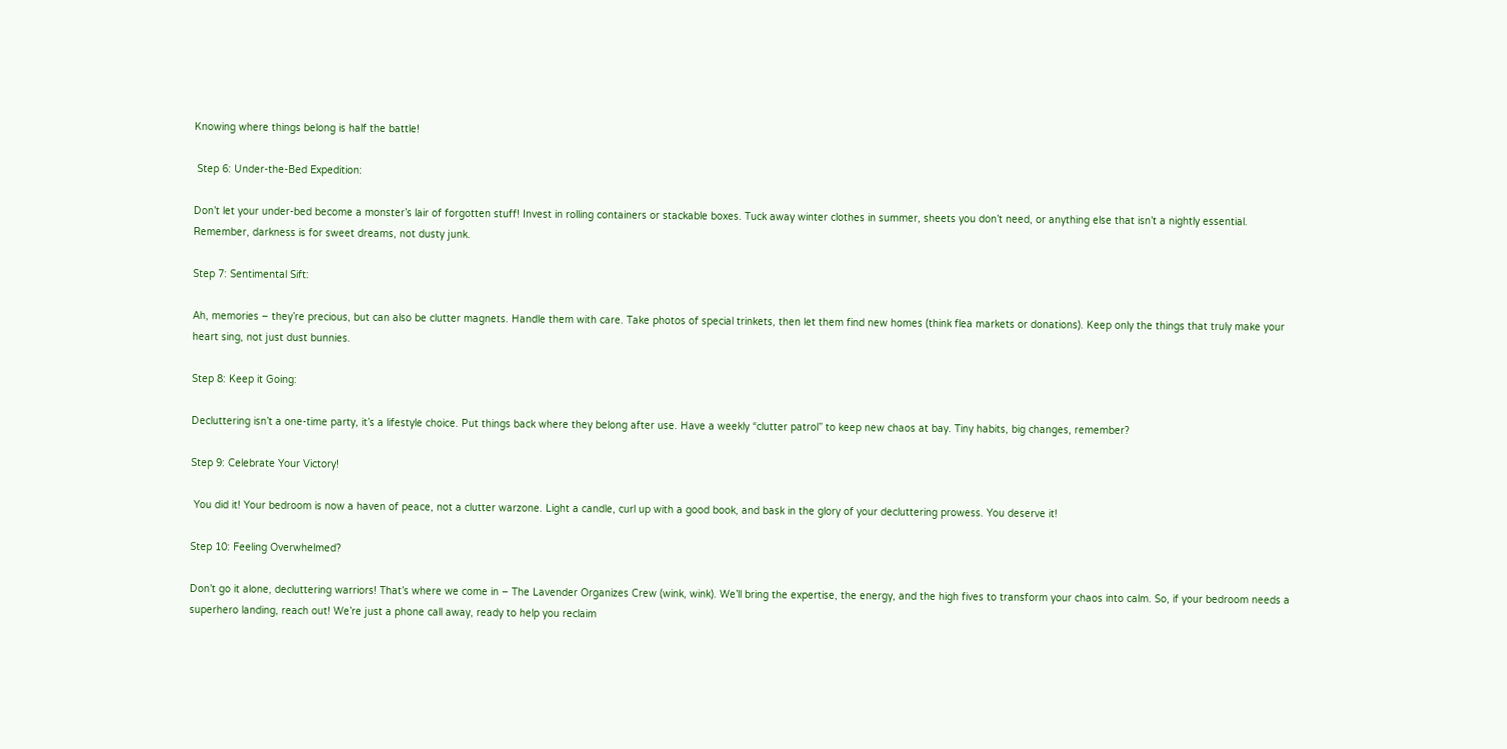Knowing where things belong is half the battle!

 Step 6: Under-the-Bed Expedition:

Don’t let your under-bed become a monster’s lair of forgotten stuff! Invest in rolling containers or stackable boxes. Tuck away winter clothes in summer, sheets you don’t need, or anything else that isn’t a nightly essential. Remember, darkness is for sweet dreams, not dusty junk.

Step 7: Sentimental Sift:

Ah, memories – they’re precious, but can also be clutter magnets. Handle them with care. Take photos of special trinkets, then let them find new homes (think flea markets or donations). Keep only the things that truly make your heart sing, not just dust bunnies.

Step 8: Keep it Going:

Decluttering isn’t a one-time party, it’s a lifestyle choice. Put things back where they belong after use. Have a weekly “clutter patrol” to keep new chaos at bay. Tiny habits, big changes, remember?

Step 9: Celebrate Your Victory!

 You did it! Your bedroom is now a haven of peace, not a clutter warzone. Light a candle, curl up with a good book, and bask in the glory of your decluttering prowess. You deserve it!

Step 10: Feeling Overwhelmed?

Don’t go it alone, decluttering warriors! That’s where we come in – The Lavender Organizes Crew (wink, wink). We’ll bring the expertise, the energy, and the high fives to transform your chaos into calm. So, if your bedroom needs a superhero landing, reach out! We’re just a phone call away, ready to help you reclaim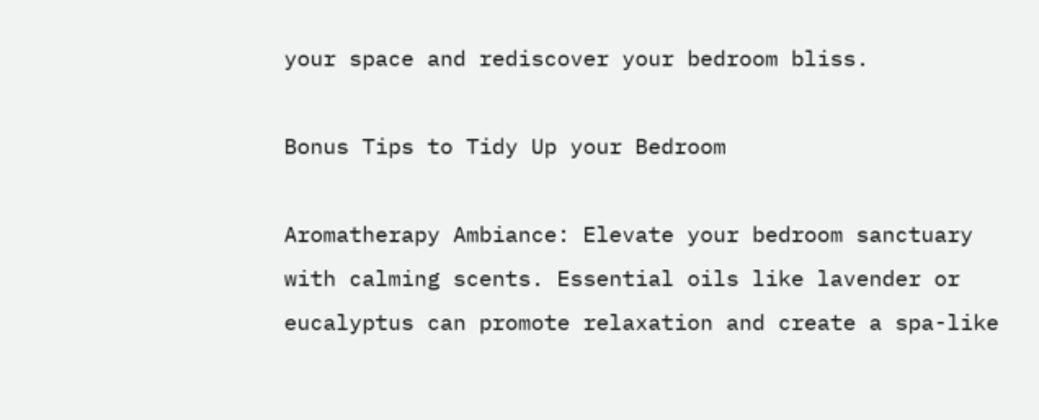your space and rediscover your bedroom bliss.

Bonus Tips to Tidy Up your Bedroom

Aromatherapy Ambiance: Elevate your bedroom sanctuary with calming scents. Essential oils like lavender or eucalyptus can promote relaxation and create a spa-like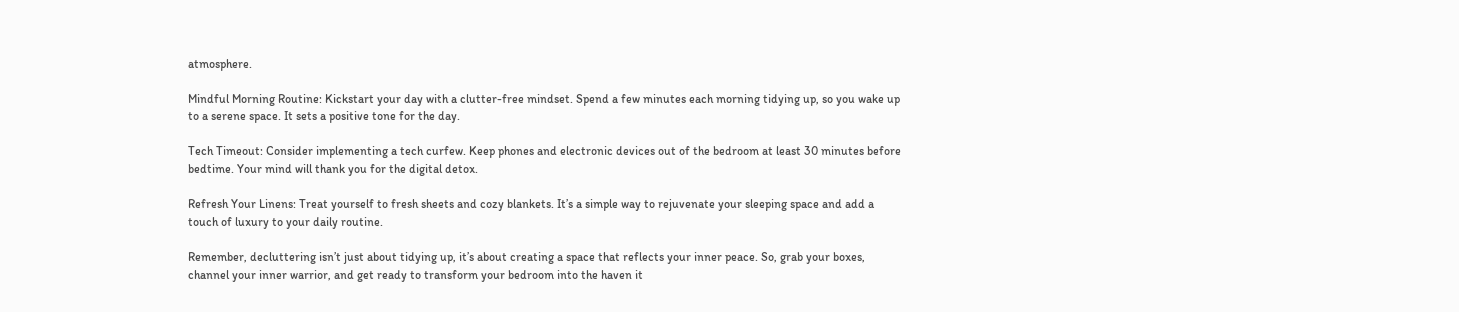atmosphere.

Mindful Morning Routine: Kickstart your day with a clutter-free mindset. Spend a few minutes each morning tidying up, so you wake up to a serene space. It sets a positive tone for the day.

Tech Timeout: Consider implementing a tech curfew. Keep phones and electronic devices out of the bedroom at least 30 minutes before bedtime. Your mind will thank you for the digital detox.

Refresh Your Linens: Treat yourself to fresh sheets and cozy blankets. It’s a simple way to rejuvenate your sleeping space and add a touch of luxury to your daily routine.

Remember, decluttering isn’t just about tidying up, it’s about creating a space that reflects your inner peace. So, grab your boxes, channel your inner warrior, and get ready to transform your bedroom into the haven it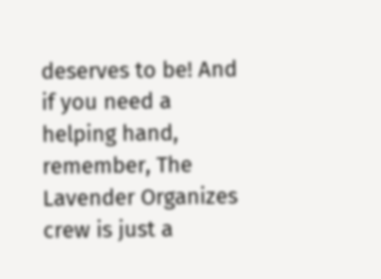deserves to be! And if you need a helping hand, remember, The Lavender Organizes crew is just a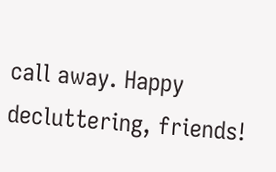call away. Happy decluttering, friends!